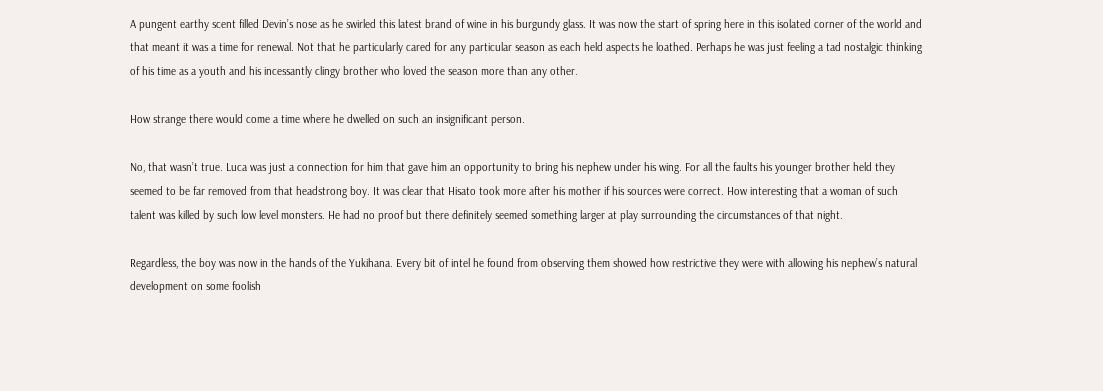A pungent earthy scent filled Devin’s nose as he swirled this latest brand of wine in his burgundy glass. It was now the start of spring here in this isolated corner of the world and that meant it was a time for renewal. Not that he particularly cared for any particular season as each held aspects he loathed. Perhaps he was just feeling a tad nostalgic thinking of his time as a youth and his incessantly clingy brother who loved the season more than any other.

How strange there would come a time where he dwelled on such an insignificant person.

No, that wasn’t true. Luca was just a connection for him that gave him an opportunity to bring his nephew under his wing. For all the faults his younger brother held they seemed to be far removed from that headstrong boy. It was clear that Hisato took more after his mother if his sources were correct. How interesting that a woman of such talent was killed by such low level monsters. He had no proof but there definitely seemed something larger at play surrounding the circumstances of that night.

Regardless, the boy was now in the hands of the Yukihana. Every bit of intel he found from observing them showed how restrictive they were with allowing his nephew’s natural development on some foolish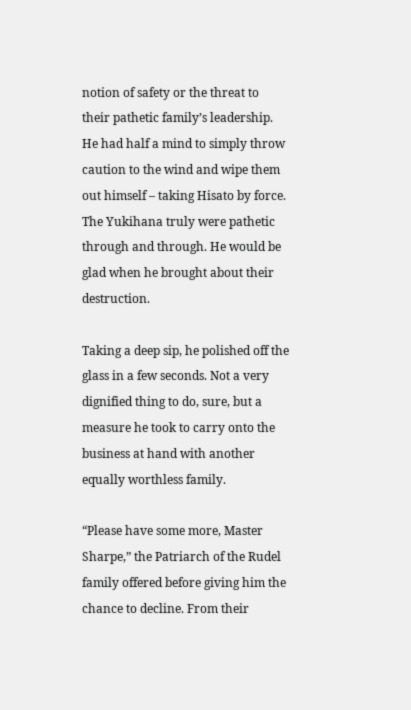notion of safety or the threat to their pathetic family’s leadership. He had half a mind to simply throw caution to the wind and wipe them out himself – taking Hisato by force. The Yukihana truly were pathetic through and through. He would be glad when he brought about their destruction.

Taking a deep sip, he polished off the glass in a few seconds. Not a very dignified thing to do, sure, but a measure he took to carry onto the business at hand with another equally worthless family.

“Please have some more, Master Sharpe,” the Patriarch of the Rudel family offered before giving him the chance to decline. From their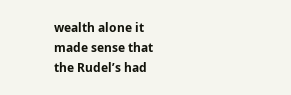wealth alone it made sense that the Rudel’s had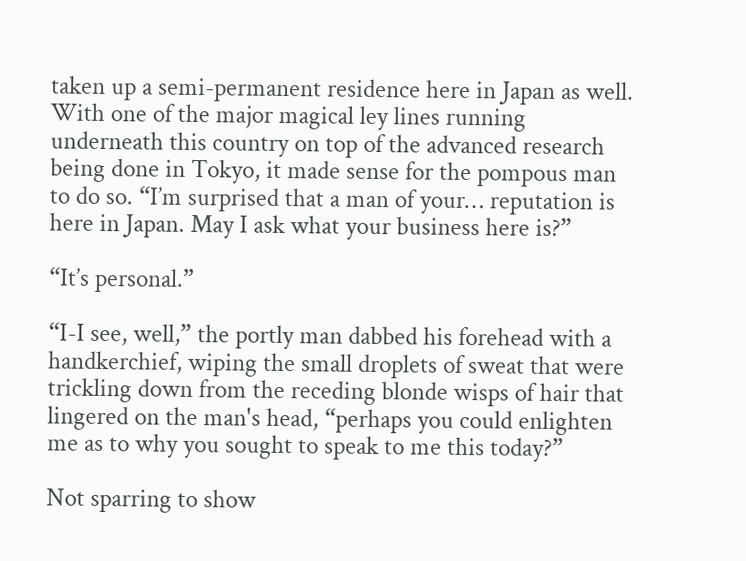taken up a semi-permanent residence here in Japan as well. With one of the major magical ley lines running underneath this country on top of the advanced research being done in Tokyo, it made sense for the pompous man to do so. “I’m surprised that a man of your… reputation is here in Japan. May I ask what your business here is?”

“It’s personal.”

“I-I see, well,” the portly man dabbed his forehead with a handkerchief, wiping the small droplets of sweat that were trickling down from the receding blonde wisps of hair that lingered on the man's head, “perhaps you could enlighten me as to why you sought to speak to me this today?”

Not sparring to show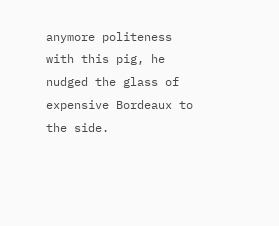anymore politeness with this pig, he nudged the glass of expensive Bordeaux to the side.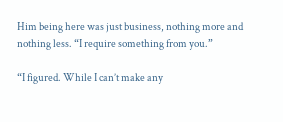Him being here was just business, nothing more and nothing less. “I require something from you.”

“I figured. While I can’t make any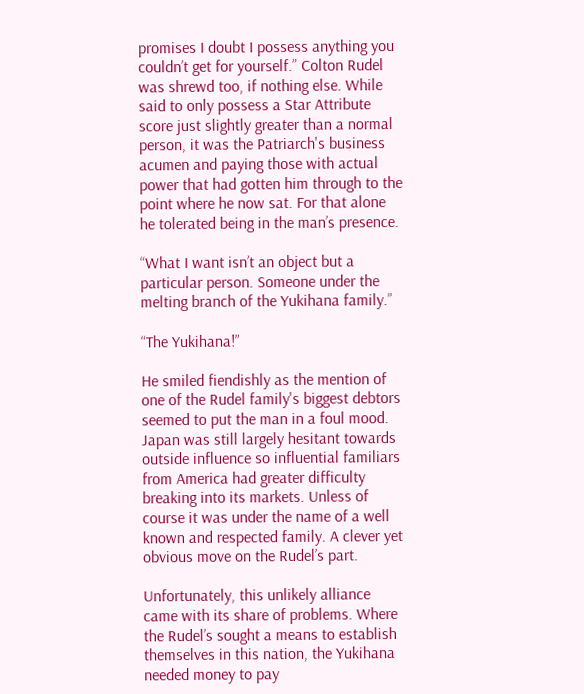promises I doubt I possess anything you couldn’t get for yourself.” Colton Rudel was shrewd too, if nothing else. While said to only possess a Star Attribute score just slightly greater than a normal person, it was the Patriarch's business acumen and paying those with actual power that had gotten him through to the point where he now sat. For that alone he tolerated being in the man’s presence.

“What I want isn’t an object but a particular person. Someone under the melting branch of the Yukihana family.”

“The Yukihana!”

He smiled fiendishly as the mention of one of the Rudel family's biggest debtors seemed to put the man in a foul mood. Japan was still largely hesitant towards outside influence so influential familiars from America had greater difficulty breaking into its markets. Unless of course it was under the name of a well known and respected family. A clever yet obvious move on the Rudel’s part.

Unfortunately, this unlikely alliance came with its share of problems. Where the Rudel’s sought a means to establish themselves in this nation, the Yukihana needed money to pay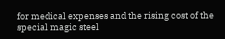for medical expenses and the rising cost of the special magic steel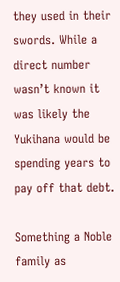they used in their swords. While a direct number wasn’t known it was likely the Yukihana would be spending years to pay off that debt.

Something a Noble family as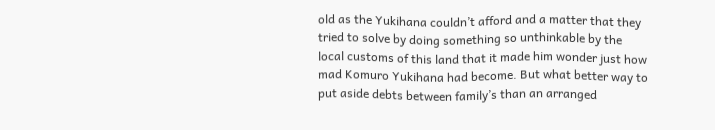old as the Yukihana couldn’t afford and a matter that they tried to solve by doing something so unthinkable by the local customs of this land that it made him wonder just how mad Komuro Yukihana had become. But what better way to put aside debts between family’s than an arranged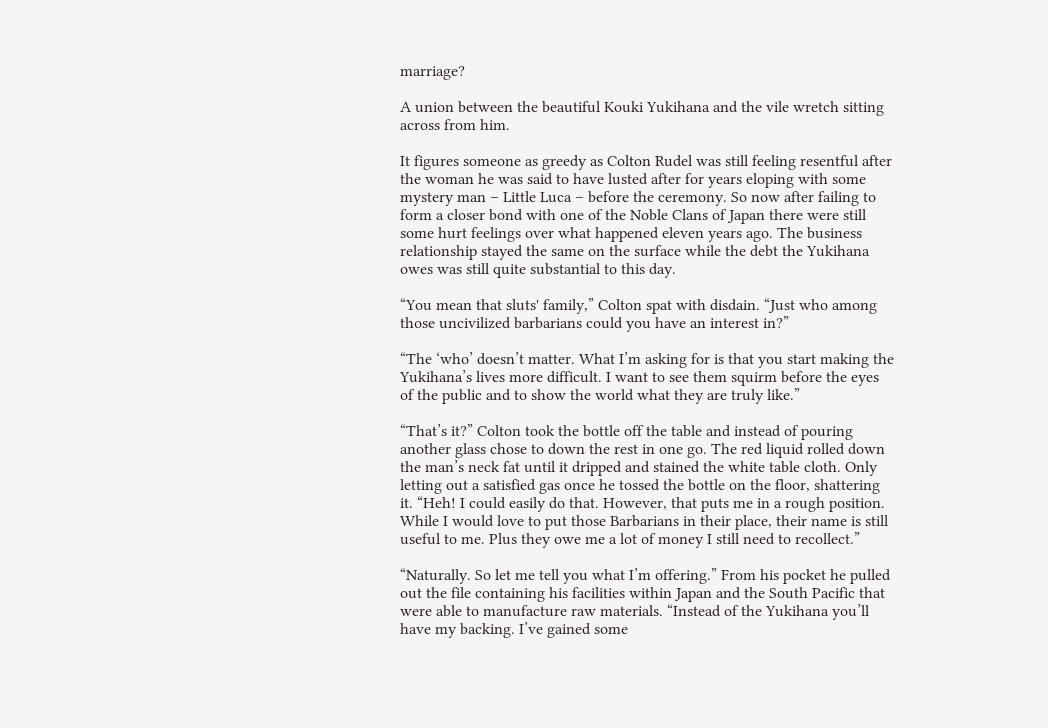marriage?

A union between the beautiful Kouki Yukihana and the vile wretch sitting across from him.

It figures someone as greedy as Colton Rudel was still feeling resentful after the woman he was said to have lusted after for years eloping with some mystery man – Little Luca – before the ceremony. So now after failing to form a closer bond with one of the Noble Clans of Japan there were still some hurt feelings over what happened eleven years ago. The business relationship stayed the same on the surface while the debt the Yukihana owes was still quite substantial to this day.

“You mean that sluts' family,” Colton spat with disdain. “Just who among those uncivilized barbarians could you have an interest in?”

“The ‘who’ doesn’t matter. What I’m asking for is that you start making the Yukihana’s lives more difficult. I want to see them squirm before the eyes of the public and to show the world what they are truly like.”

“That’s it?” Colton took the bottle off the table and instead of pouring another glass chose to down the rest in one go. The red liquid rolled down the man’s neck fat until it dripped and stained the white table cloth. Only letting out a satisfied gas once he tossed the bottle on the floor, shattering it. “Heh! I could easily do that. However, that puts me in a rough position. While I would love to put those Barbarians in their place, their name is still useful to me. Plus they owe me a lot of money I still need to recollect.”

“Naturally. So let me tell you what I’m offering.” From his pocket he pulled out the file containing his facilities within Japan and the South Pacific that were able to manufacture raw materials. “Instead of the Yukihana you’ll have my backing. I’ve gained some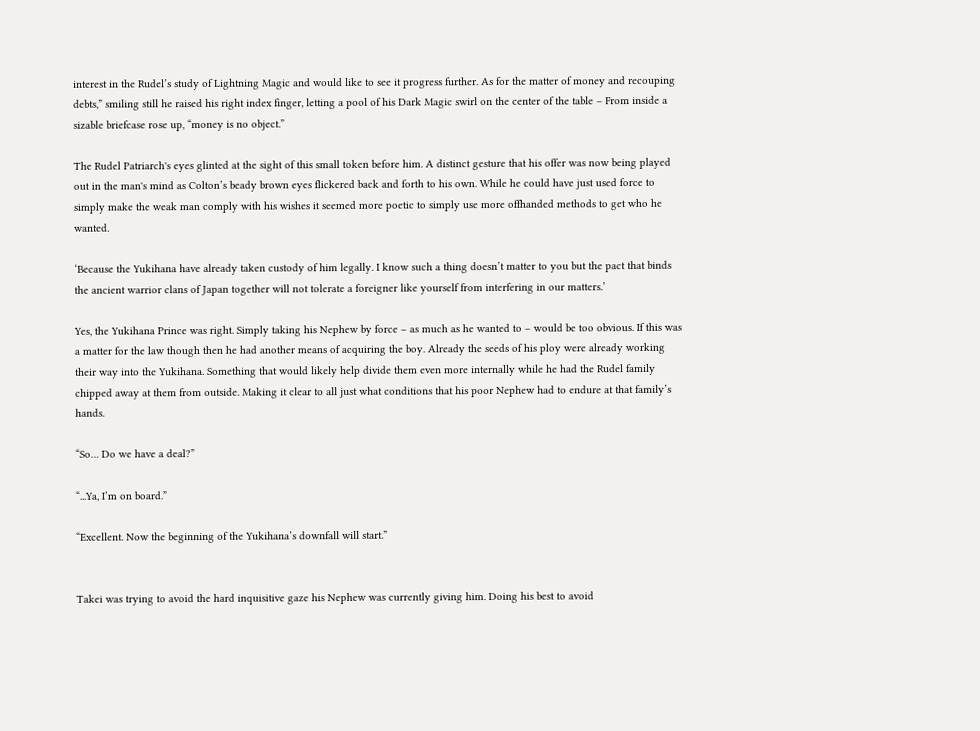interest in the Rudel’s study of Lightning Magic and would like to see it progress further. As for the matter of money and recouping debts,” smiling still he raised his right index finger, letting a pool of his Dark Magic swirl on the center of the table – From inside a sizable briefcase rose up, “money is no object.”

The Rudel Patriarch's eyes glinted at the sight of this small token before him. A distinct gesture that his offer was now being played out in the man's mind as Colton’s beady brown eyes flickered back and forth to his own. While he could have just used force to simply make the weak man comply with his wishes it seemed more poetic to simply use more offhanded methods to get who he wanted.

‘Because the Yukihana have already taken custody of him legally. I know such a thing doesn’t matter to you but the pact that binds the ancient warrior clans of Japan together will not tolerate a foreigner like yourself from interfering in our matters.’

Yes, the Yukihana Prince was right. Simply taking his Nephew by force – as much as he wanted to – would be too obvious. If this was a matter for the law though then he had another means of acquiring the boy. Already the seeds of his ploy were already working their way into the Yukihana. Something that would likely help divide them even more internally while he had the Rudel family chipped away at them from outside. Making it clear to all just what conditions that his poor Nephew had to endure at that family’s hands.

“So… Do we have a deal?”

“...Ya, I’m on board.”

“Excellent. Now the beginning of the Yukihana’s downfall will start.”


Takei was trying to avoid the hard inquisitive gaze his Nephew was currently giving him. Doing his best to avoid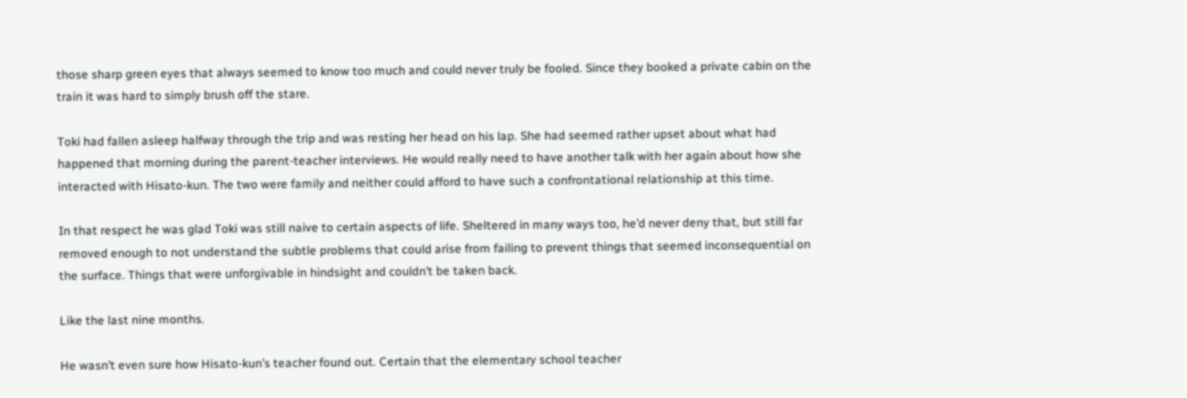those sharp green eyes that always seemed to know too much and could never truly be fooled. Since they booked a private cabin on the train it was hard to simply brush off the stare.

Toki had fallen asleep halfway through the trip and was resting her head on his lap. She had seemed rather upset about what had happened that morning during the parent-teacher interviews. He would really need to have another talk with her again about how she interacted with Hisato-kun. The two were family and neither could afford to have such a confrontational relationship at this time.

In that respect he was glad Toki was still naive to certain aspects of life. Sheltered in many ways too, he’d never deny that, but still far removed enough to not understand the subtle problems that could arise from failing to prevent things that seemed inconsequential on the surface. Things that were unforgivable in hindsight and couldn’t be taken back.

Like the last nine months.

He wasn’t even sure how Hisato-kun’s teacher found out. Certain that the elementary school teacher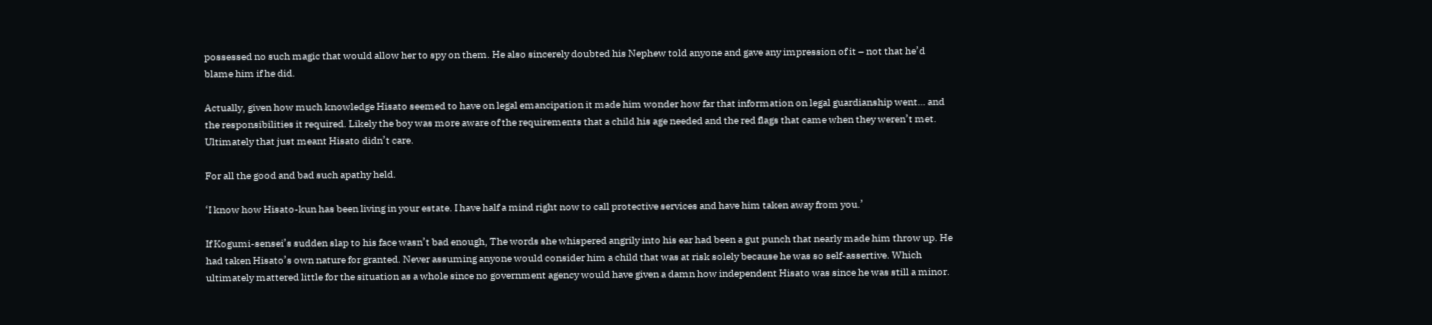possessed no such magic that would allow her to spy on them. He also sincerely doubted his Nephew told anyone and gave any impression of it – not that he’d blame him if he did.

Actually, given how much knowledge Hisato seemed to have on legal emancipation it made him wonder how far that information on legal guardianship went… and the responsibilities it required. Likely the boy was more aware of the requirements that a child his age needed and the red flags that came when they weren’t met. Ultimately that just meant Hisato didn’t care.

For all the good and bad such apathy held.

‘I know how Hisato-kun has been living in your estate. I have half a mind right now to call protective services and have him taken away from you.’

If Kogumi-sensei’s sudden slap to his face wasn’t bad enough, The words she whispered angrily into his ear had been a gut punch that nearly made him throw up. He had taken Hisato’s own nature for granted. Never assuming anyone would consider him a child that was at risk solely because he was so self-assertive. Which ultimately mattered little for the situation as a whole since no government agency would have given a damn how independent Hisato was since he was still a minor.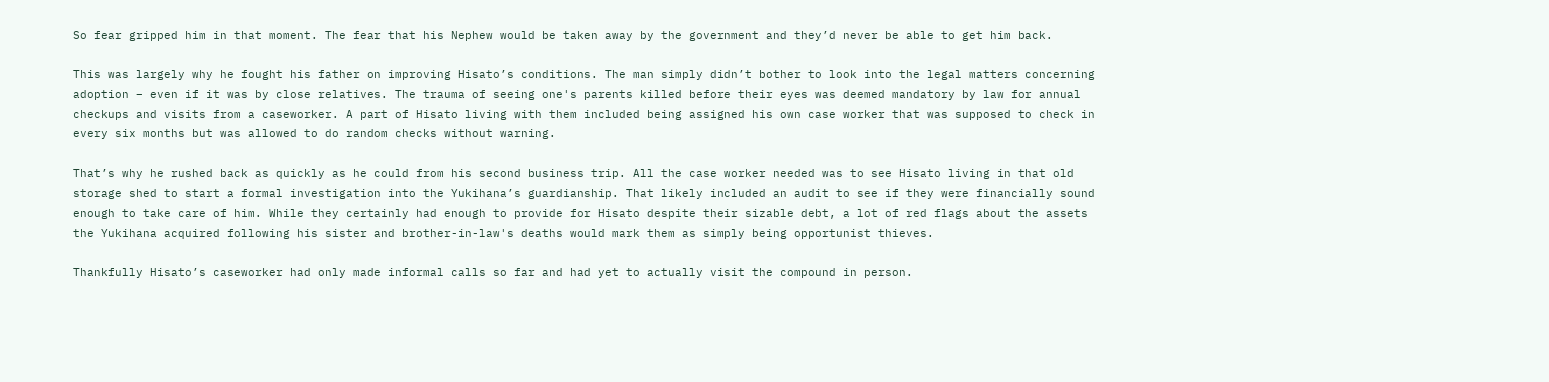So fear gripped him in that moment. The fear that his Nephew would be taken away by the government and they’d never be able to get him back.

This was largely why he fought his father on improving Hisato’s conditions. The man simply didn’t bother to look into the legal matters concerning adoption – even if it was by close relatives. The trauma of seeing one's parents killed before their eyes was deemed mandatory by law for annual checkups and visits from a caseworker. A part of Hisato living with them included being assigned his own case worker that was supposed to check in every six months but was allowed to do random checks without warning.

That’s why he rushed back as quickly as he could from his second business trip. All the case worker needed was to see Hisato living in that old storage shed to start a formal investigation into the Yukihana’s guardianship. That likely included an audit to see if they were financially sound enough to take care of him. While they certainly had enough to provide for Hisato despite their sizable debt, a lot of red flags about the assets the Yukihana acquired following his sister and brother-in-law's deaths would mark them as simply being opportunist thieves.

Thankfully Hisato’s caseworker had only made informal calls so far and had yet to actually visit the compound in person.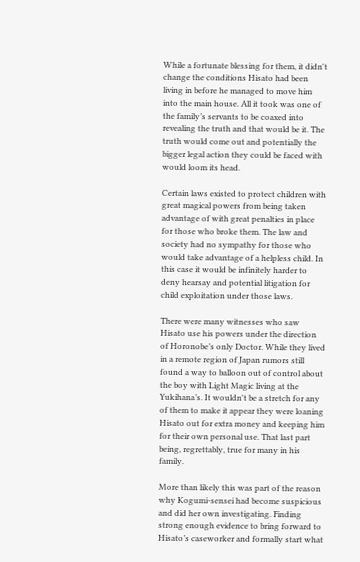While a fortunate blessing for them, it didn't change the conditions Hisato had been living in before he managed to move him into the main house. All it took was one of the family’s servants to be coaxed into revealing the truth and that would be it. The truth would come out and potentially the bigger legal action they could be faced with would loom its head.

Certain laws existed to protect children with great magical powers from being taken advantage of with great penalties in place for those who broke them. The law and society had no sympathy for those who would take advantage of a helpless child. In this case it would be infinitely harder to deny hearsay and potential litigation for child exploitation under those laws.

There were many witnesses who saw Hisato use his powers under the direction of Horonobe’s only Doctor. While they lived in a remote region of Japan rumors still found a way to balloon out of control about the boy with Light Magic living at the Yukihana’s. It wouldn't be a stretch for any of them to make it appear they were loaning Hisato out for extra money and keeping him for their own personal use. That last part being, regrettably, true for many in his family.

More than likely this was part of the reason why Kogumi-sensei had become suspicious and did her own investigating. Finding strong enough evidence to bring forward to Hisato’s caseworker and formally start what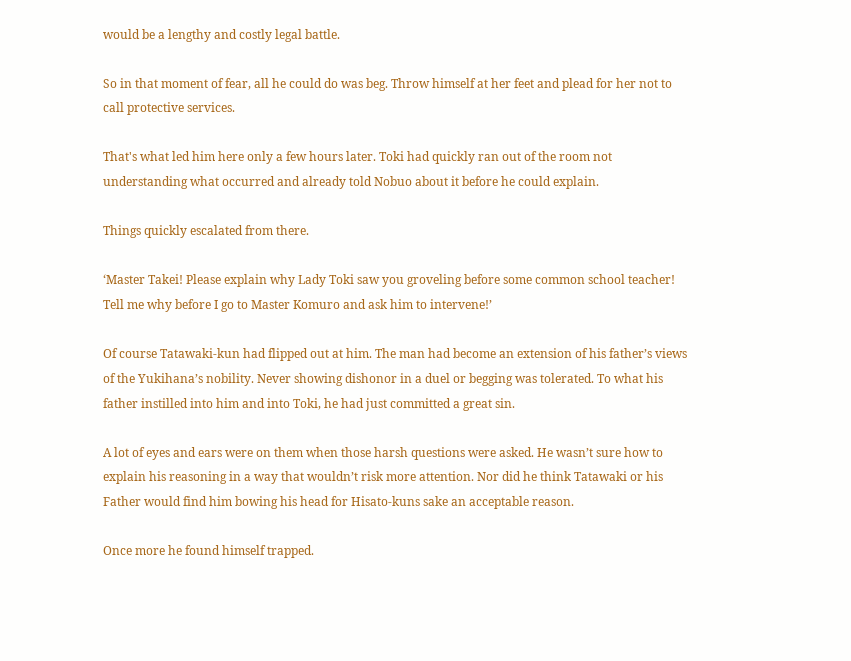would be a lengthy and costly legal battle.

So in that moment of fear, all he could do was beg. Throw himself at her feet and plead for her not to call protective services.

That's what led him here only a few hours later. Toki had quickly ran out of the room not understanding what occurred and already told Nobuo about it before he could explain.

Things quickly escalated from there.

‘Master Takei! Please explain why Lady Toki saw you groveling before some common school teacher! Tell me why before I go to Master Komuro and ask him to intervene!’

Of course Tatawaki-kun had flipped out at him. The man had become an extension of his father’s views of the Yukihana’s nobility. Never showing dishonor in a duel or begging was tolerated. To what his father instilled into him and into Toki, he had just committed a great sin.

A lot of eyes and ears were on them when those harsh questions were asked. He wasn’t sure how to explain his reasoning in a way that wouldn’t risk more attention. Nor did he think Tatawaki or his Father would find him bowing his head for Hisato-kuns sake an acceptable reason.

Once more he found himself trapped.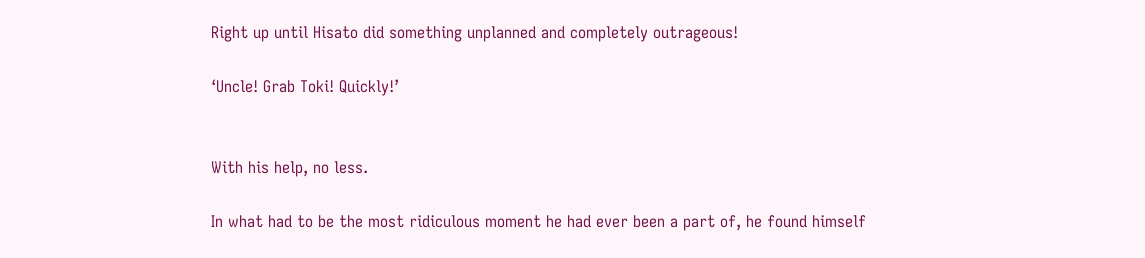Right up until Hisato did something unplanned and completely outrageous!

‘Uncle! Grab Toki! Quickly!’


With his help, no less.

In what had to be the most ridiculous moment he had ever been a part of, he found himself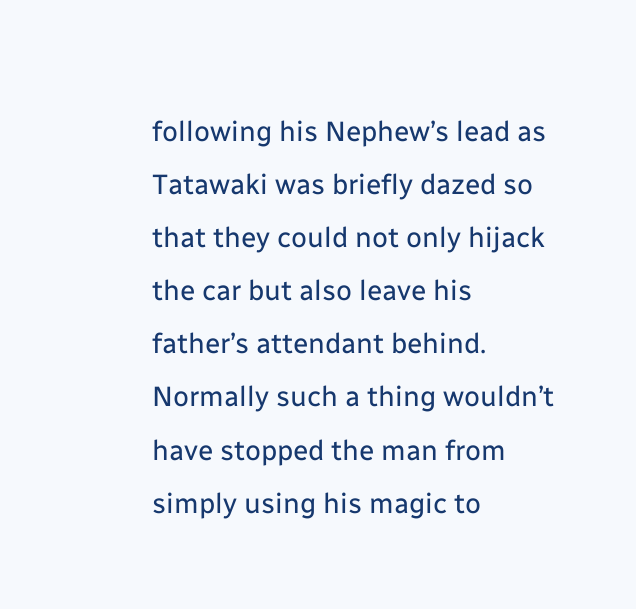following his Nephew’s lead as Tatawaki was briefly dazed so that they could not only hijack the car but also leave his father’s attendant behind. Normally such a thing wouldn’t have stopped the man from simply using his magic to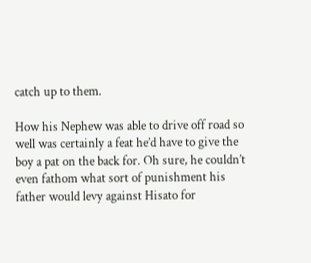catch up to them.

How his Nephew was able to drive off road so well was certainly a feat he’d have to give the boy a pat on the back for. Oh sure, he couldn’t even fathom what sort of punishment his father would levy against Hisato for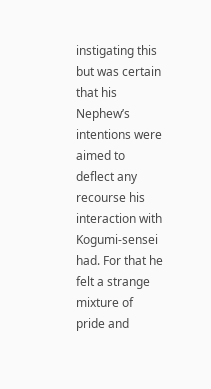instigating this but was certain that his Nephew’s intentions were aimed to deflect any recourse his interaction with Kogumi-sensei had. For that he felt a strange mixture of pride and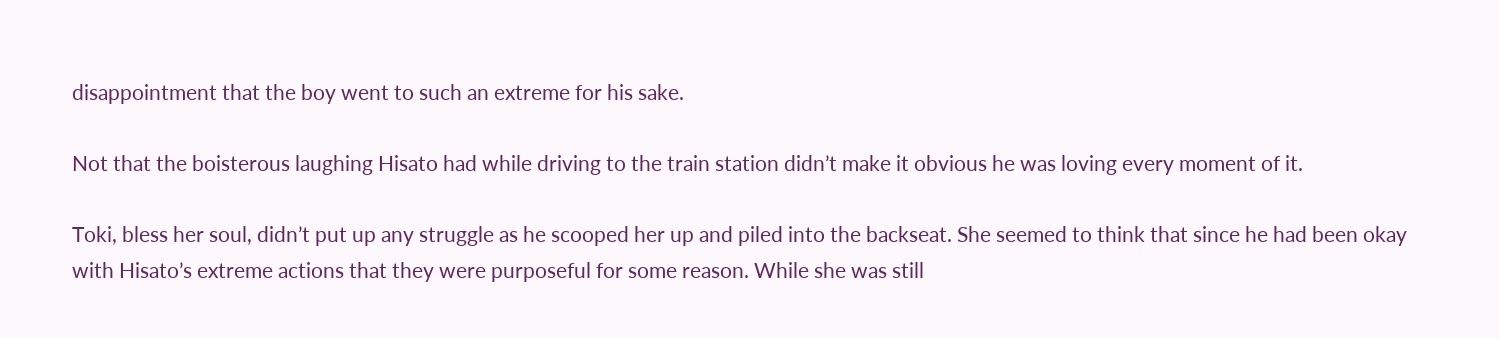disappointment that the boy went to such an extreme for his sake.

Not that the boisterous laughing Hisato had while driving to the train station didn’t make it obvious he was loving every moment of it.

Toki, bless her soul, didn’t put up any struggle as he scooped her up and piled into the backseat. She seemed to think that since he had been okay with Hisato’s extreme actions that they were purposeful for some reason. While she was still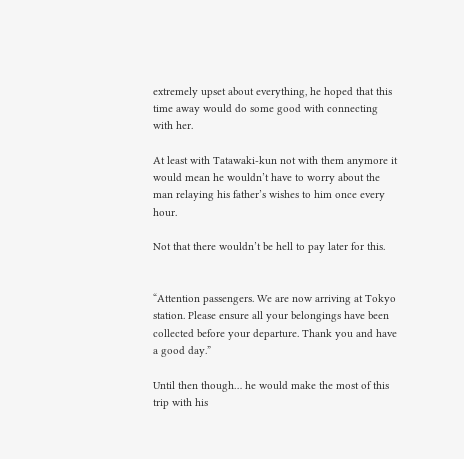extremely upset about everything, he hoped that this time away would do some good with connecting with her.

At least with Tatawaki-kun not with them anymore it would mean he wouldn’t have to worry about the man relaying his father’s wishes to him once every hour.

Not that there wouldn’t be hell to pay later for this.


“Attention passengers. We are now arriving at Tokyo station. Please ensure all your belongings have been collected before your departure. Thank you and have a good day.”

Until then though… he would make the most of this trip with his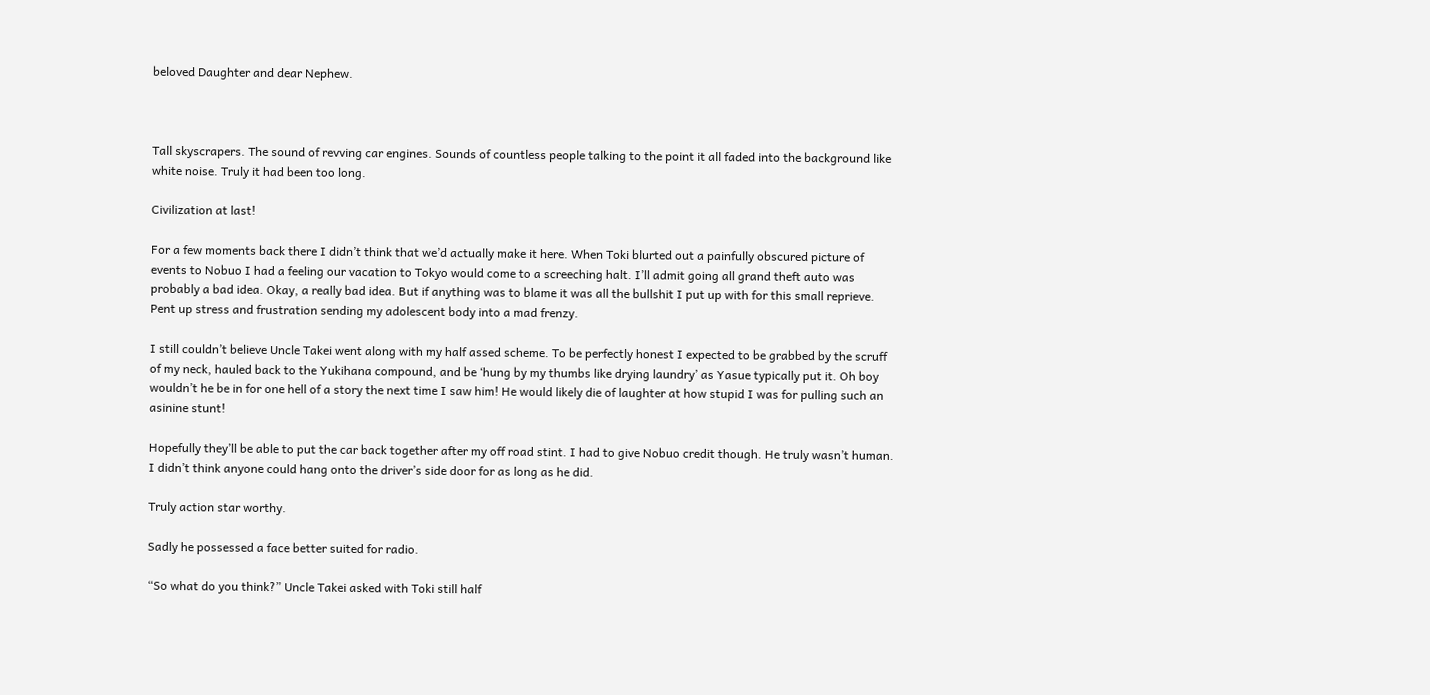beloved Daughter and dear Nephew.



Tall skyscrapers. The sound of revving car engines. Sounds of countless people talking to the point it all faded into the background like white noise. Truly it had been too long.

Civilization at last!

For a few moments back there I didn’t think that we’d actually make it here. When Toki blurted out a painfully obscured picture of events to Nobuo I had a feeling our vacation to Tokyo would come to a screeching halt. I’ll admit going all grand theft auto was probably a bad idea. Okay, a really bad idea. But if anything was to blame it was all the bullshit I put up with for this small reprieve. Pent up stress and frustration sending my adolescent body into a mad frenzy.

I still couldn’t believe Uncle Takei went along with my half assed scheme. To be perfectly honest I expected to be grabbed by the scruff of my neck, hauled back to the Yukihana compound, and be ‘hung by my thumbs like drying laundry’ as Yasue typically put it. Oh boy wouldn’t he be in for one hell of a story the next time I saw him! He would likely die of laughter at how stupid I was for pulling such an asinine stunt!

Hopefully they’ll be able to put the car back together after my off road stint. I had to give Nobuo credit though. He truly wasn’t human. I didn’t think anyone could hang onto the driver’s side door for as long as he did.

Truly action star worthy.

Sadly he possessed a face better suited for radio.

“So what do you think?” Uncle Takei asked with Toki still half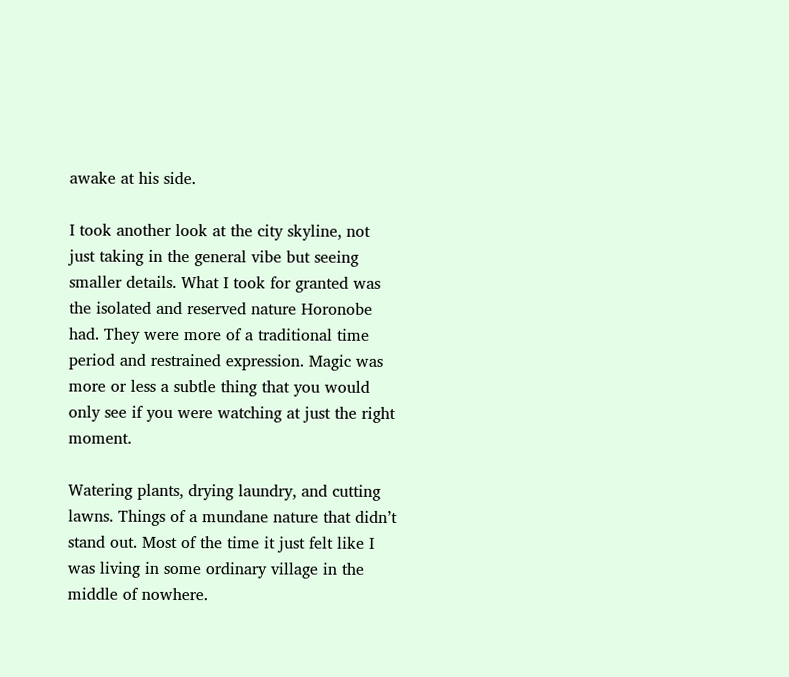awake at his side.

I took another look at the city skyline, not just taking in the general vibe but seeing smaller details. What I took for granted was the isolated and reserved nature Horonobe had. They were more of a traditional time period and restrained expression. Magic was more or less a subtle thing that you would only see if you were watching at just the right moment.

Watering plants, drying laundry, and cutting lawns. Things of a mundane nature that didn’t stand out. Most of the time it just felt like I was living in some ordinary village in the middle of nowhere.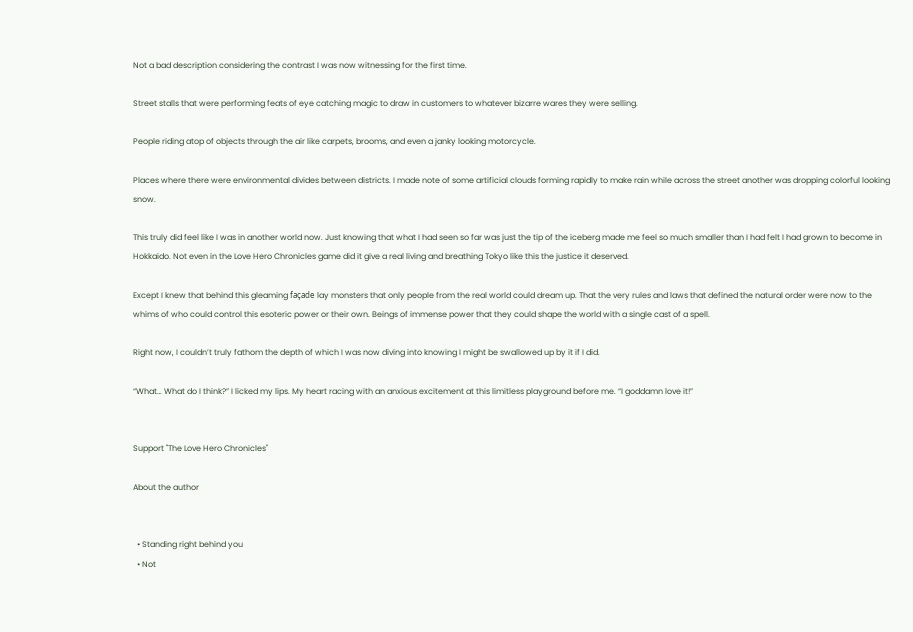Not a bad description considering the contrast I was now witnessing for the first time.

Street stalls that were performing feats of eye catching magic to draw in customers to whatever bizarre wares they were selling.

People riding atop of objects through the air like carpets, brooms, and even a janky looking motorcycle.

Places where there were environmental divides between districts. I made note of some artificial clouds forming rapidly to make rain while across the street another was dropping colorful looking snow.

This truly did feel like I was in another world now. Just knowing that what I had seen so far was just the tip of the iceberg made me feel so much smaller than I had felt I had grown to become in Hokkaido. Not even in the Love Hero Chronicles game did it give a real living and breathing Tokyo like this the justice it deserved.

Except I knew that behind this gleaming façade lay monsters that only people from the real world could dream up. That the very rules and laws that defined the natural order were now to the whims of who could control this esoteric power or their own. Beings of immense power that they could shape the world with a single cast of a spell.

Right now, I couldn’t truly fathom the depth of which I was now diving into knowing I might be swallowed up by it if I did.

“What… What do I think?” I licked my lips. My heart racing with an anxious excitement at this limitless playground before me. “I goddamn love it!”


Support "The Love Hero Chronicles"

About the author


  • Standing right behind you
  • Not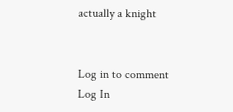actually a knight


Log in to comment
Log In